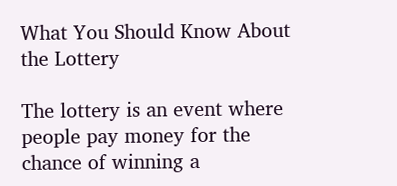What You Should Know About the Lottery

The lottery is an event where people pay money for the chance of winning a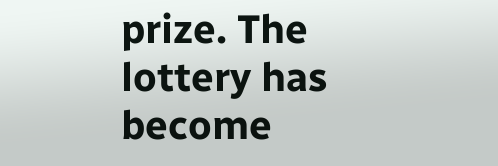prize. The lottery has become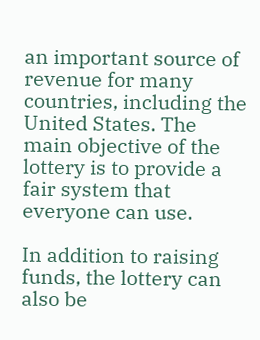an important source of revenue for many countries, including the United States. The main objective of the lottery is to provide a fair system that everyone can use.

In addition to raising funds, the lottery can also be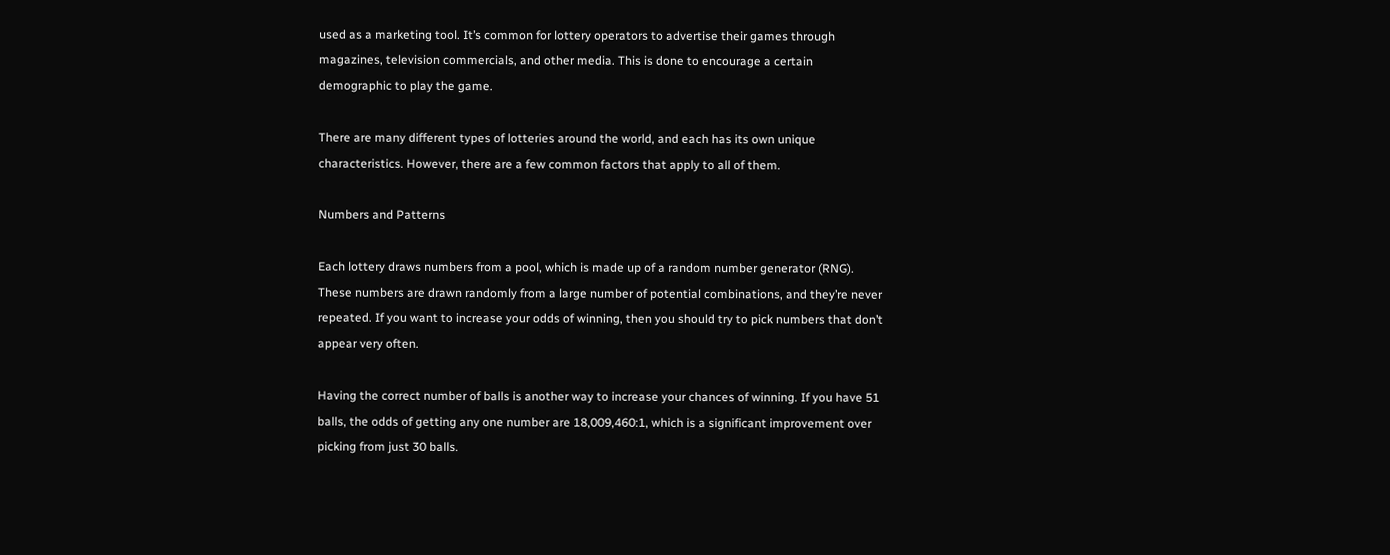used as a marketing tool. It’s common for lottery operators to advertise their games through magazines, television commercials, and other media. This is done to encourage a certain demographic to play the game.

There are many different types of lotteries around the world, and each has its own unique characteristics. However, there are a few common factors that apply to all of them.

Numbers and Patterns

Each lottery draws numbers from a pool, which is made up of a random number generator (RNG). These numbers are drawn randomly from a large number of potential combinations, and they’re never repeated. If you want to increase your odds of winning, then you should try to pick numbers that don’t appear very often.

Having the correct number of balls is another way to increase your chances of winning. If you have 51 balls, the odds of getting any one number are 18,009,460:1, which is a significant improvement over picking from just 30 balls.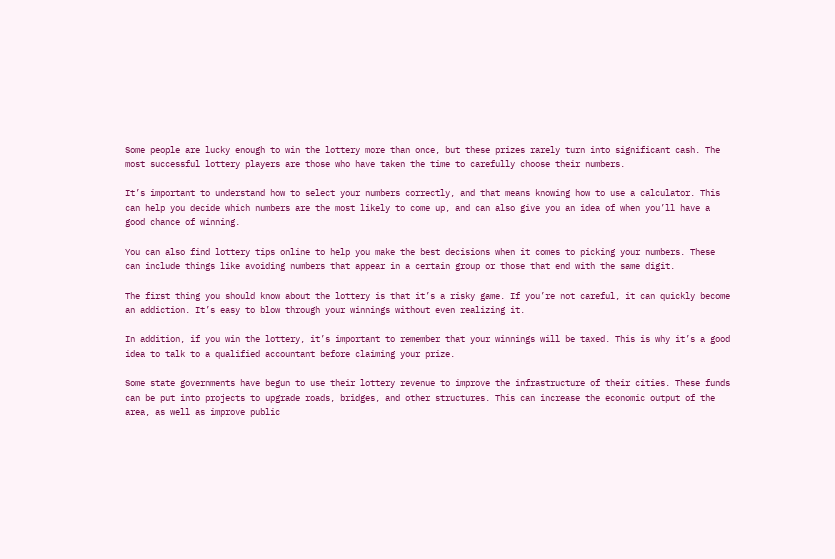Some people are lucky enough to win the lottery more than once, but these prizes rarely turn into significant cash. The most successful lottery players are those who have taken the time to carefully choose their numbers.

It’s important to understand how to select your numbers correctly, and that means knowing how to use a calculator. This can help you decide which numbers are the most likely to come up, and can also give you an idea of when you’ll have a good chance of winning.

You can also find lottery tips online to help you make the best decisions when it comes to picking your numbers. These can include things like avoiding numbers that appear in a certain group or those that end with the same digit.

The first thing you should know about the lottery is that it’s a risky game. If you’re not careful, it can quickly become an addiction. It’s easy to blow through your winnings without even realizing it.

In addition, if you win the lottery, it’s important to remember that your winnings will be taxed. This is why it’s a good idea to talk to a qualified accountant before claiming your prize.

Some state governments have begun to use their lottery revenue to improve the infrastructure of their cities. These funds can be put into projects to upgrade roads, bridges, and other structures. This can increase the economic output of the area, as well as improve public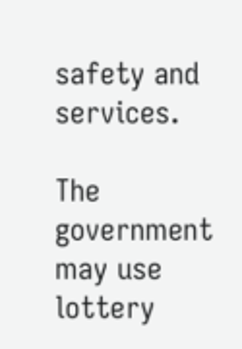safety and services.

The government may use lottery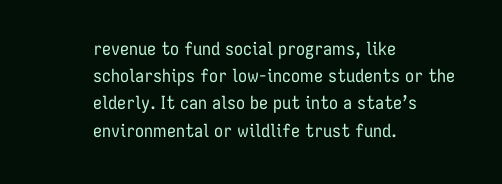revenue to fund social programs, like scholarships for low-income students or the elderly. It can also be put into a state’s environmental or wildlife trust fund.